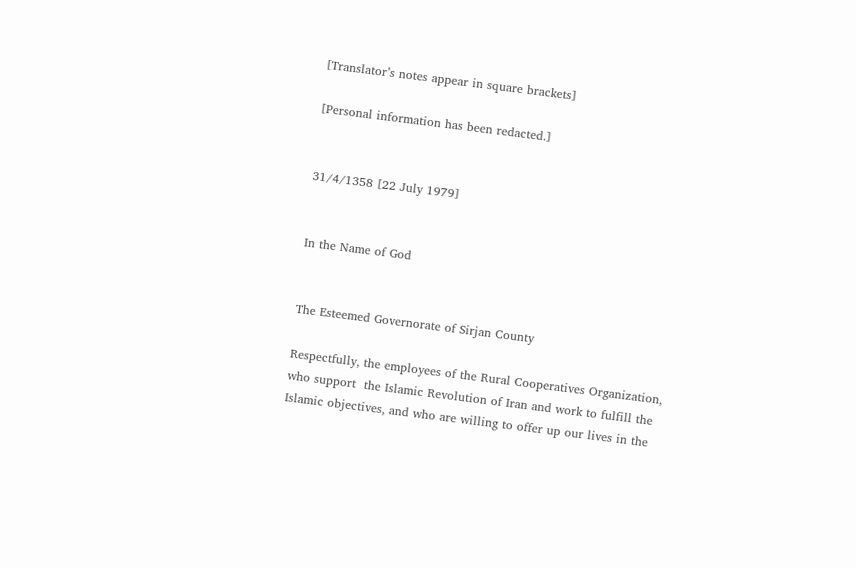[Translator’s notes appear in square brackets]

[Personal information has been redacted.]


31/4/1358 [22 July 1979]


In the Name of God


The Esteemed Governorate of Sirjan County

Respectfully, the employees of the Rural Cooperatives Organization, who support  the Islamic Revolution of Iran and work to fulfill the Islamic objectives, and who are willing to offer up our lives in the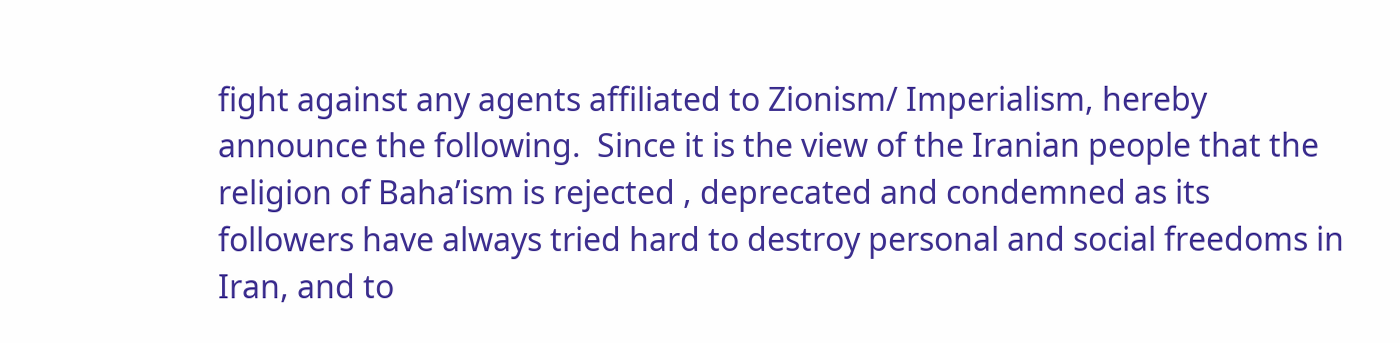fight against any agents affiliated to Zionism/ Imperialism, hereby announce the following.  Since it is the view of the Iranian people that the religion of Baha’ism is rejected , deprecated and condemned as its followers have always tried hard to destroy personal and social freedoms in Iran, and to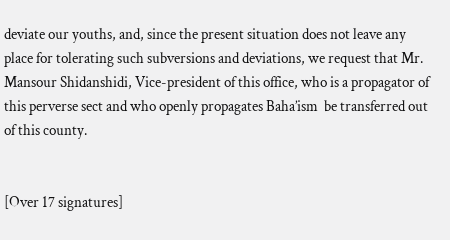deviate our youths, and, since the present situation does not leave any place for tolerating such subversions and deviations, we request that Mr. Mansour Shidanshidi, Vice-president of this office, who is a propagator of this perverse sect and who openly propagates Baha’ism  be transferred out of this county.


[Over 17 signatures]